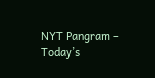NYT Pangram – Today’s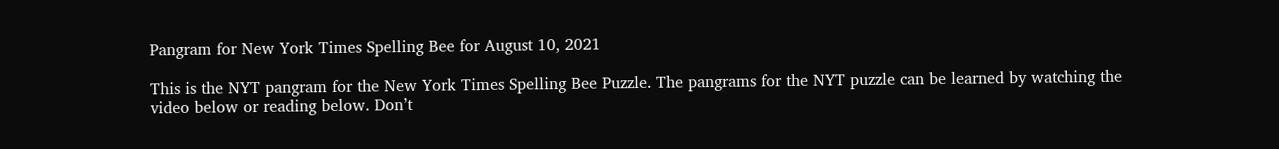Pangram for New York Times Spelling Bee for August 10, 2021

This is the NYT pangram for the New York Times Spelling Bee Puzzle. The pangrams for the NYT puzzle can be learned by watching the video below or reading below. Don’t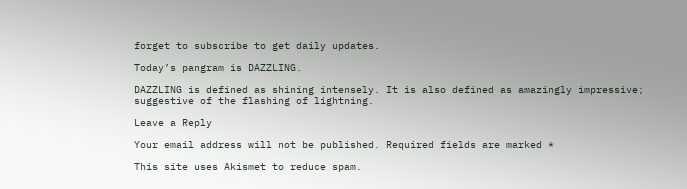forget to subscribe to get daily updates.

Today’s pangram is DAZZLING.

DAZZLING is defined as shining intensely. It is also defined as amazingly impressive; suggestive of the flashing of lightning.

Leave a Reply

Your email address will not be published. Required fields are marked *

This site uses Akismet to reduce spam.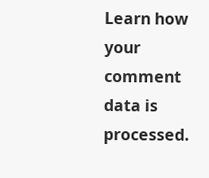Learn how your comment data is processed.